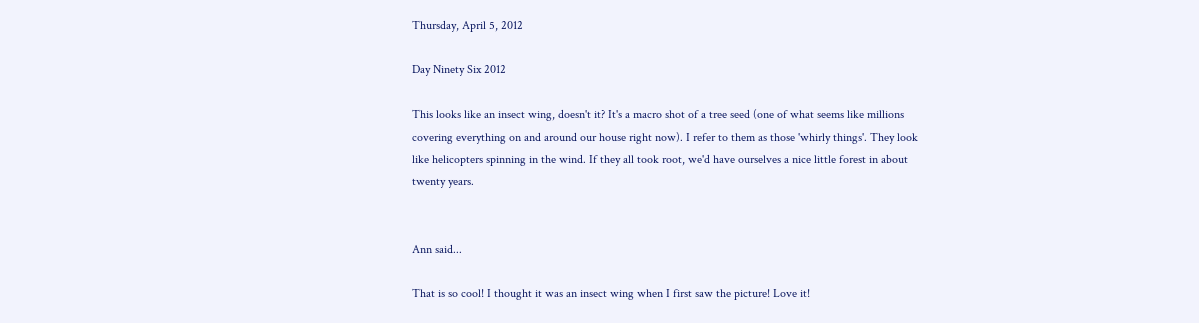Thursday, April 5, 2012

Day Ninety Six 2012

This looks like an insect wing, doesn't it? It's a macro shot of a tree seed (one of what seems like millions covering everything on and around our house right now). I refer to them as those 'whirly things'. They look like helicopters spinning in the wind. If they all took root, we'd have ourselves a nice little forest in about twenty years.


Ann said...

That is so cool! I thought it was an insect wing when I first saw the picture! Love it!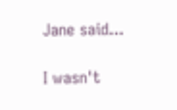Jane said...

I wasn't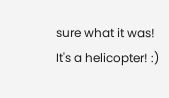sure what it was! It's a helicopter! :)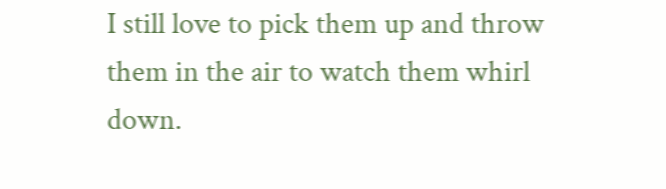I still love to pick them up and throw them in the air to watch them whirl down.